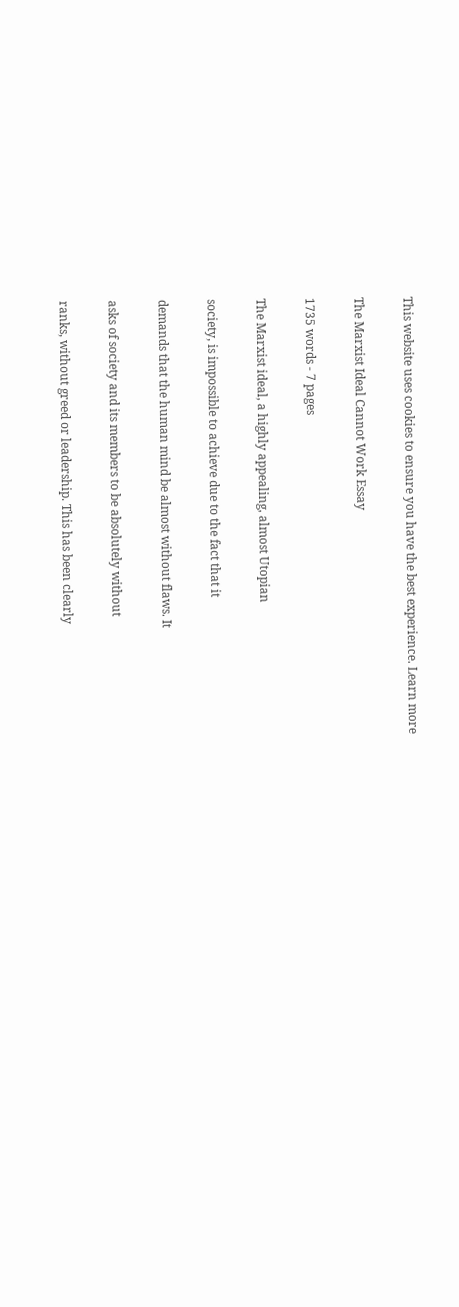This website uses cookies to ensure you have the best experience. Learn more

The Marxist Ideal Cannot Work Essay

1735 words - 7 pages

The Marxist ideal, a highly appealing, almost Utopian

society, is impossible to achieve due to the fact that it

demands that the human mind be almost without flaws. It

asks of society and its members to be absolutely without

ranks, without greed or leadership. This has been clearly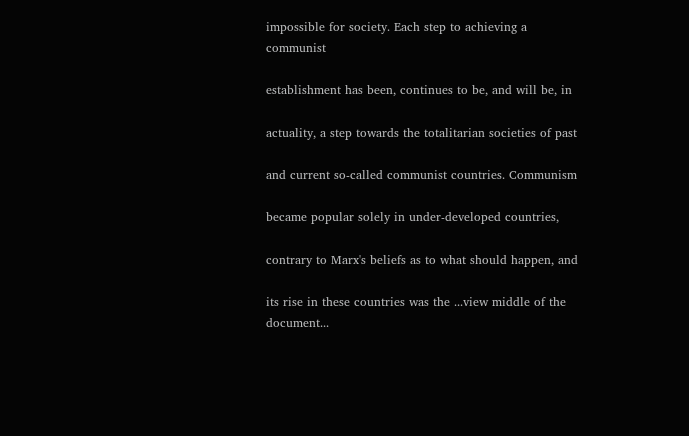impossible for society. Each step to achieving a communist

establishment has been, continues to be, and will be, in

actuality, a step towards the totalitarian societies of past

and current so-called communist countries. Communism

became popular solely in under-developed countries,

contrary to Marx's beliefs as to what should happen, and

its rise in these countries was the ...view middle of the document...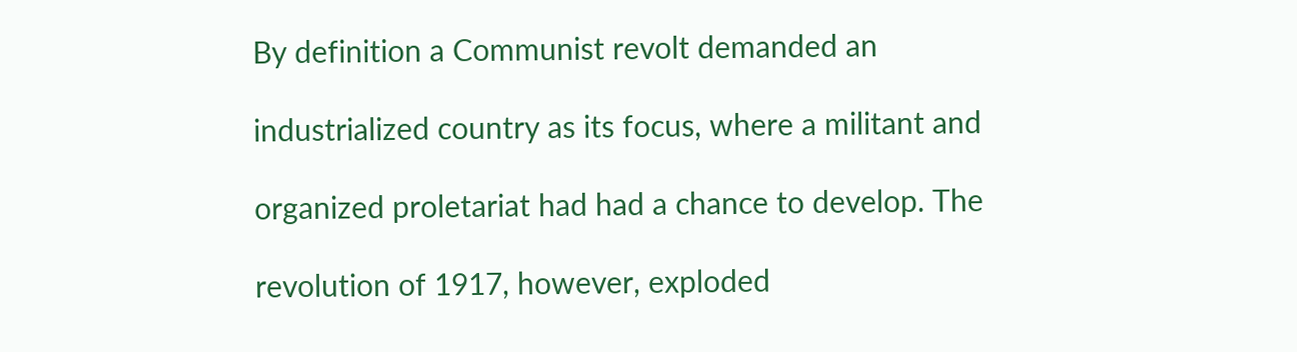By definition a Communist revolt demanded an

industrialized country as its focus, where a militant and

organized proletariat had had a chance to develop. The

revolution of 1917, however, exploded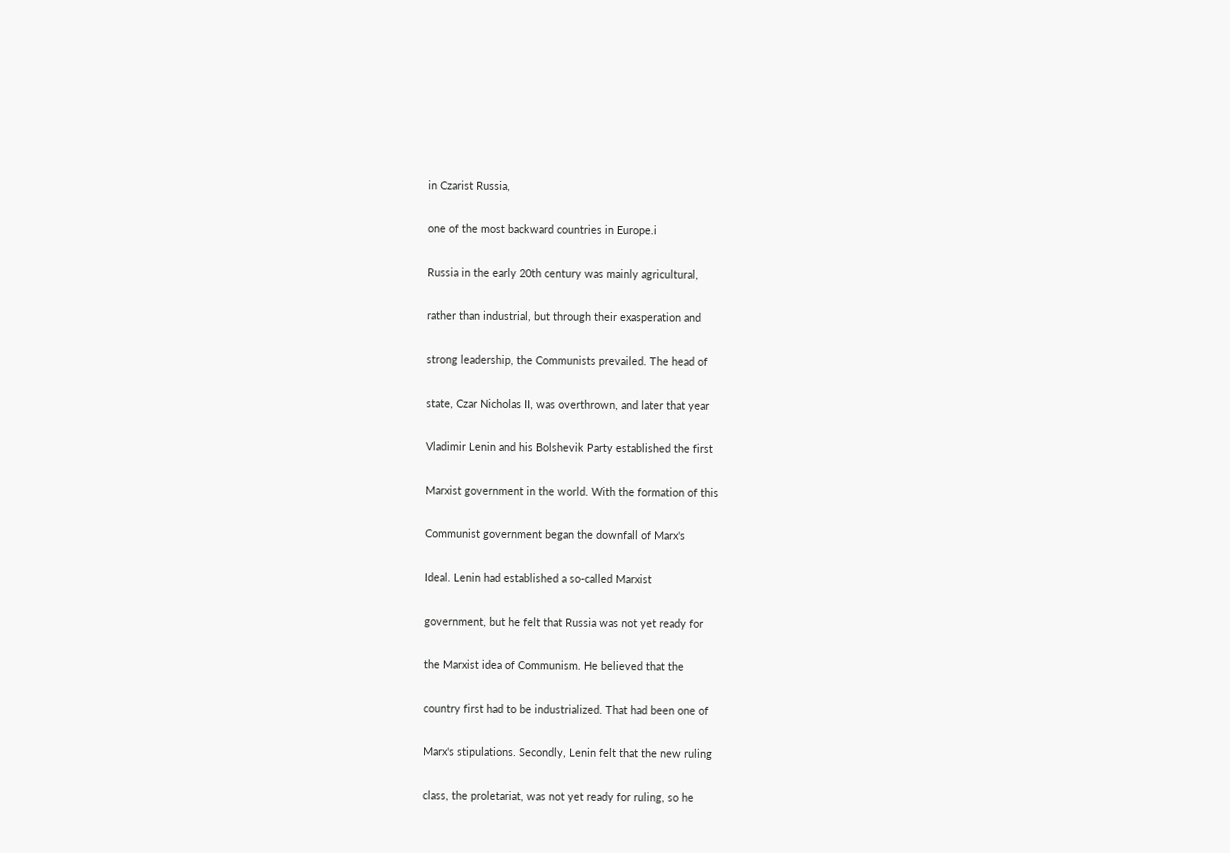in Czarist Russia,

one of the most backward countries in Europe.i

Russia in the early 20th century was mainly agricultural,

rather than industrial, but through their exasperation and

strong leadership, the Communists prevailed. The head of

state, Czar Nicholas II, was overthrown, and later that year

Vladimir Lenin and his Bolshevik Party established the first

Marxist government in the world. With the formation of this

Communist government began the downfall of Marx's

Ideal. Lenin had established a so-called Marxist

government, but he felt that Russia was not yet ready for

the Marxist idea of Communism. He believed that the

country first had to be industrialized. That had been one of

Marx's stipulations. Secondly, Lenin felt that the new ruling

class, the proletariat, was not yet ready for ruling, so he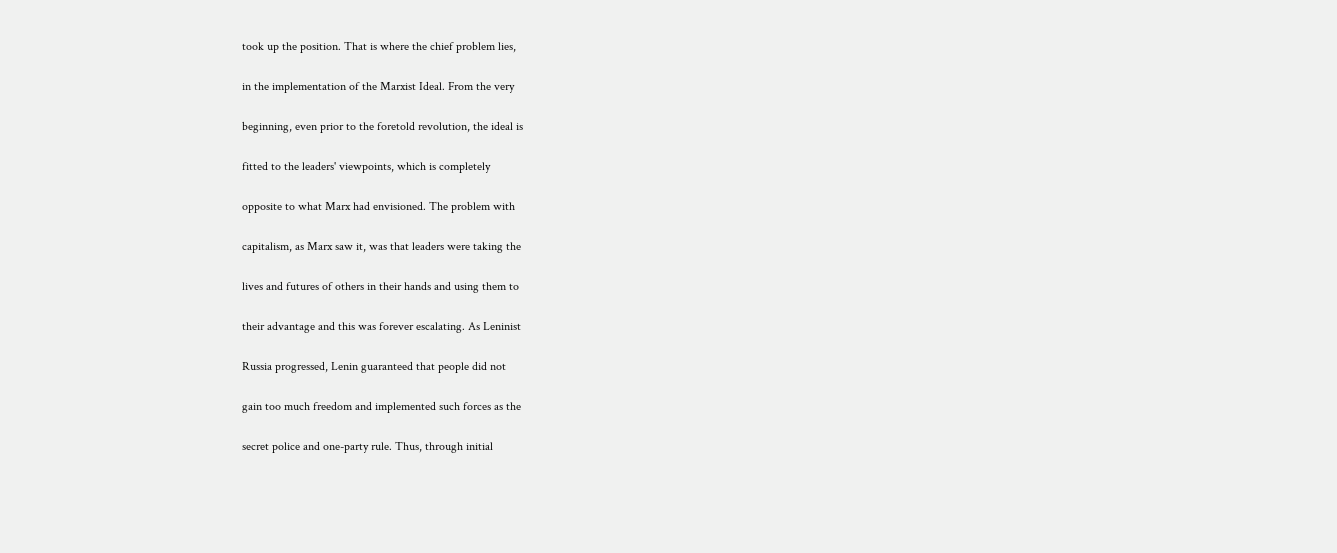took up the position. That is where the chief problem lies,

in the implementation of the Marxist Ideal. From the very

beginning, even prior to the foretold revolution, the ideal is

fitted to the leaders' viewpoints, which is completely

opposite to what Marx had envisioned. The problem with

capitalism, as Marx saw it, was that leaders were taking the

lives and futures of others in their hands and using them to

their advantage and this was forever escalating. As Leninist

Russia progressed, Lenin guaranteed that people did not

gain too much freedom and implemented such forces as the

secret police and one-party rule. Thus, through initial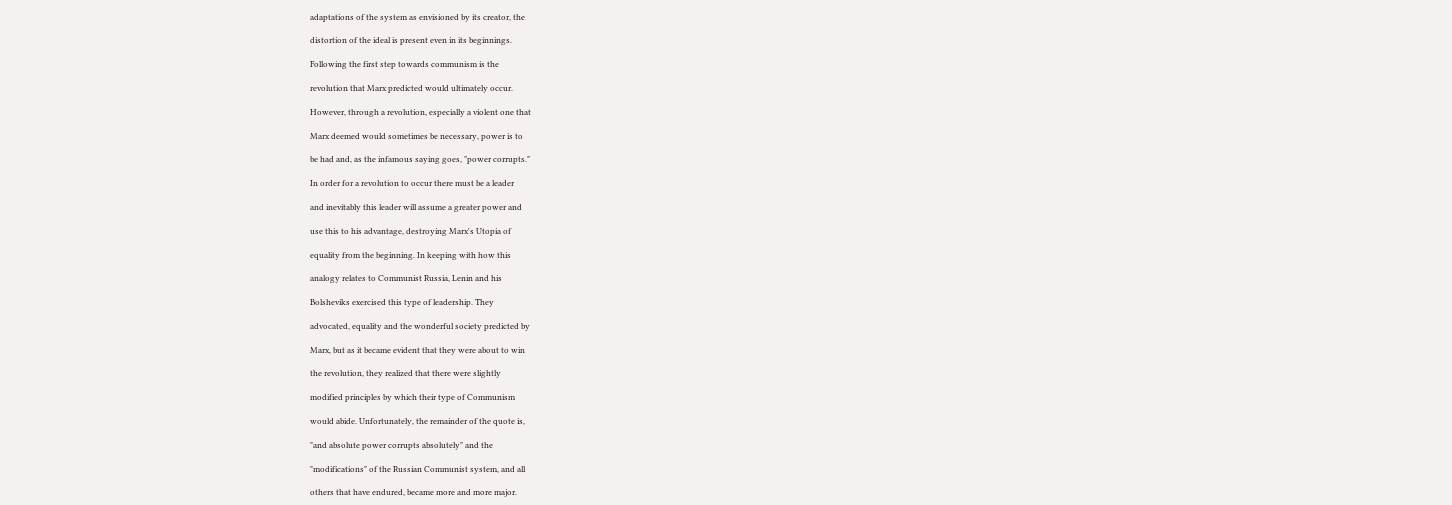adaptations of the system as envisioned by its creator, the

distortion of the ideal is present even in its beginnings.

Following the first step towards communism is the

revolution that Marx predicted would ultimately occur.

However, through a revolution, especially a violent one that

Marx deemed would sometimes be necessary, power is to

be had and, as the infamous saying goes, "power corrupts."

In order for a revolution to occur there must be a leader

and inevitably this leader will assume a greater power and

use this to his advantage, destroying Marx's Utopia of

equality from the beginning. In keeping with how this

analogy relates to Communist Russia, Lenin and his

Bolsheviks exercised this type of leadership. They

advocated, equality and the wonderful society predicted by

Marx, but as it became evident that they were about to win

the revolution, they realized that there were slightly

modified principles by which their type of Communism

would abide. Unfortunately, the remainder of the quote is,

"and absolute power corrupts absolutely" and the

"modifications" of the Russian Communist system, and all

others that have endured, became more and more major.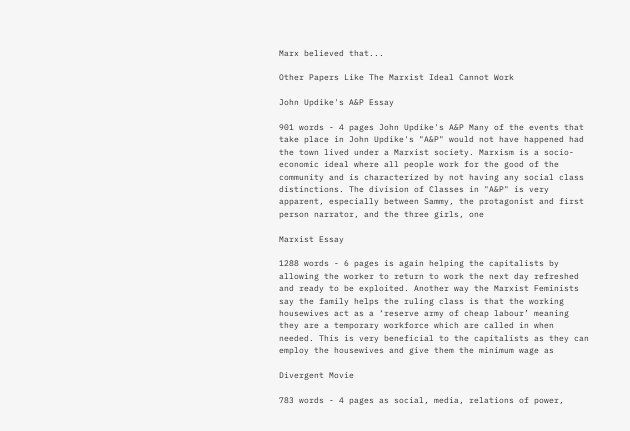Marx believed that...

Other Papers Like The Marxist Ideal Cannot Work

John Updike's A&P Essay

901 words - 4 pages John Updike's A&P Many of the events that take place in John Updike's "A&P" would not have happened had the town lived under a Marxist society. Marxism is a socio-economic ideal where all people work for the good of the community and is characterized by not having any social class distinctions. The division of Classes in "A&P" is very apparent, especially between Sammy, the protagonist and first person narrator, and the three girls, one

Marxist Essay

1288 words - 6 pages is again helping the capitalists by allowing the worker to return to work the next day refreshed and ready to be exploited. Another way the Marxist Feminists say the family helps the ruling class is that the working housewives act as a ‘reserve army of cheap labour’ meaning they are a temporary workforce which are called in when needed. This is very beneficial to the capitalists as they can employ the housewives and give them the minimum wage as

Divergent Movie

783 words - 4 pages as social, media, relations of power,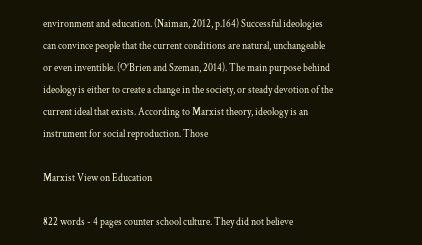environment and education. (Naiman, 2012, p.164) Successful ideologies can convince people that the current conditions are natural, unchangeable or even inventible. (O’Brien and Szeman, 2014). The main purpose behind ideology is either to create a change in the society, or steady devotion of the current ideal that exists. According to Marxist theory, ideology is an instrument for social reproduction. Those

Marxist View on Education

822 words - 4 pages counter school culture. They did not believe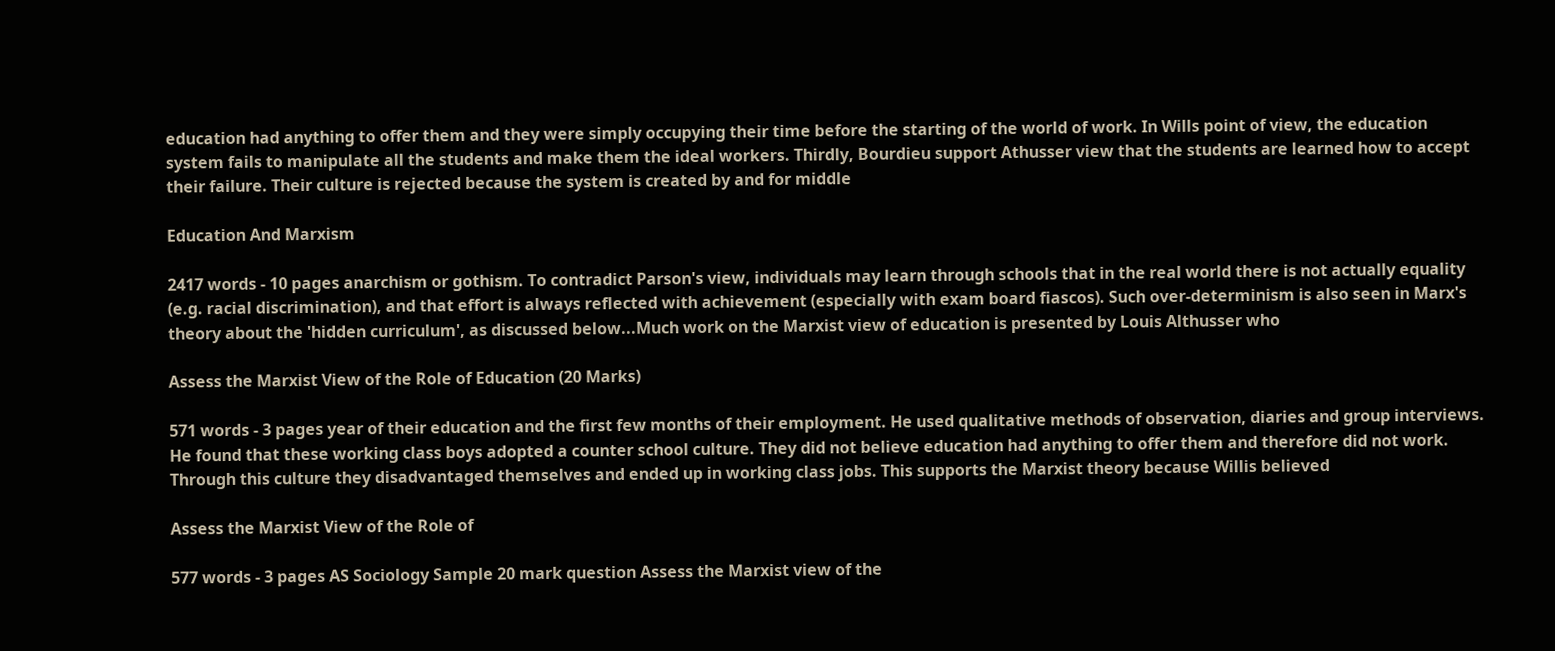education had anything to offer them and they were simply occupying their time before the starting of the world of work. In Wills point of view, the education system fails to manipulate all the students and make them the ideal workers. Thirdly, Bourdieu support Athusser view that the students are learned how to accept their failure. Their culture is rejected because the system is created by and for middle

Education And Marxism

2417 words - 10 pages anarchism or gothism. To contradict Parson's view, individuals may learn through schools that in the real world there is not actually equality (e.g. racial discrimination), and that effort is always reflected with achievement (especially with exam board fiascos). Such over-determinism is also seen in Marx's theory about the 'hidden curriculum', as discussed below...Much work on the Marxist view of education is presented by Louis Althusser who

Assess the Marxist View of the Role of Education (20 Marks)

571 words - 3 pages year of their education and the first few months of their employment. He used qualitative methods of observation, diaries and group interviews. He found that these working class boys adopted a counter school culture. They did not believe education had anything to offer them and therefore did not work. Through this culture they disadvantaged themselves and ended up in working class jobs. This supports the Marxist theory because Willis believed

Assess the Marxist View of the Role of

577 words - 3 pages AS Sociology Sample 20 mark question Assess the Marxist view of the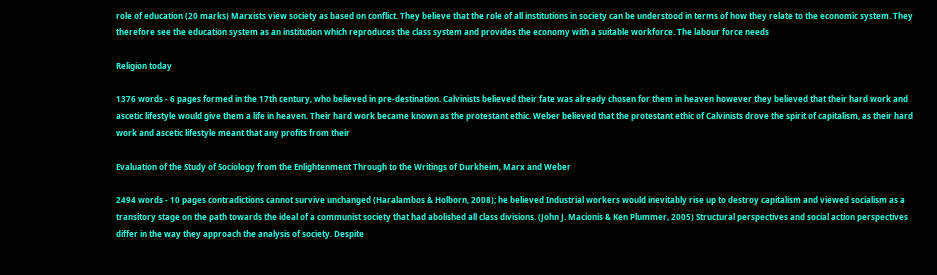role of education (20 marks) Marxists view society as based on conflict. They believe that the role of all institutions in society can be understood in terms of how they relate to the economic system. They therefore see the education system as an institution which reproduces the class system and provides the economy with a suitable workforce. The labour force needs

Religion today

1376 words - 6 pages formed in the 17th century, who believed in pre-destination. Calvinists believed their fate was already chosen for them in heaven however they believed that their hard work and ascetic lifestyle would give them a life in heaven. Their hard work became known as the protestant ethic. Weber believed that the protestant ethic of Calvinists drove the spirit of capitalism, as their hard work and ascetic lifestyle meant that any profits from their

Evaluation of the Study of Sociology from the Enlightenment Through to the Writings of Durkheim, Marx and Weber

2494 words - 10 pages contradictions cannot survive unchanged (Haralambos & Holborn, 2008); he believed Industrial workers would inevitably rise up to destroy capitalism and viewed socialism as a transitory stage on the path towards the ideal of a communist society that had abolished all class divisions. (John J. Macionis & Ken Plummer, 2005) Structural perspectives and social action perspectives differ in the way they approach the analysis of society. Despite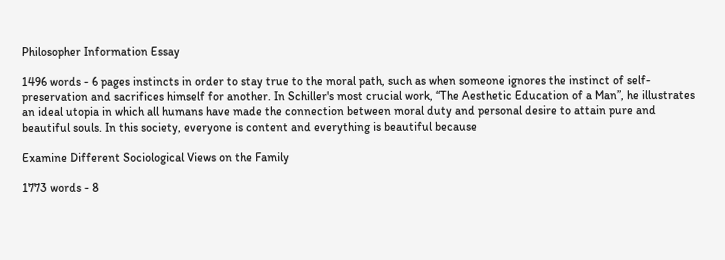Philosopher Information Essay

1496 words - 6 pages instincts in order to stay true to the moral path, such as when someone ignores the instinct of self-preservation and sacrifices himself for another. In Schiller's most crucial work, “The Aesthetic Education of a Man”, he illustrates an ideal utopia in which all humans have made the connection between moral duty and personal desire to attain pure and beautiful souls. In this society, everyone is content and everything is beautiful because

Examine Different Sociological Views on the Family

1773 words - 8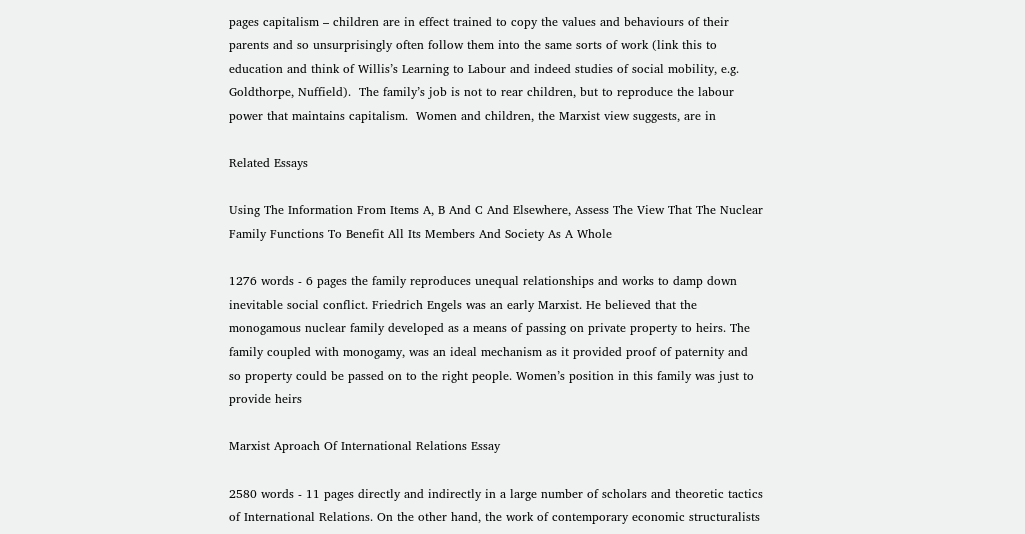pages capitalism – children are in effect trained to copy the values and behaviours of their parents and so unsurprisingly often follow them into the same sorts of work (link this to education and think of Willis’s Learning to Labour and indeed studies of social mobility, e.g. Goldthorpe, Nuffield).  The family’s job is not to rear children, but to reproduce the labour power that maintains capitalism.  Women and children, the Marxist view suggests, are in

Related Essays

Using The Information From Items A, B And C And Elsewhere, Assess The View That The Nuclear Family Functions To Benefit All Its Members And Society As A Whole

1276 words - 6 pages the family reproduces unequal relationships and works to damp down inevitable social conflict. Friedrich Engels was an early Marxist. He believed that the monogamous nuclear family developed as a means of passing on private property to heirs. The family coupled with monogamy, was an ideal mechanism as it provided proof of paternity and so property could be passed on to the right people. Women’s position in this family was just to provide heirs

Marxist Aproach Of International Relations Essay

2580 words - 11 pages directly and indirectly in a large number of scholars and theoretic tactics of International Relations. On the other hand, the work of contemporary economic structuralists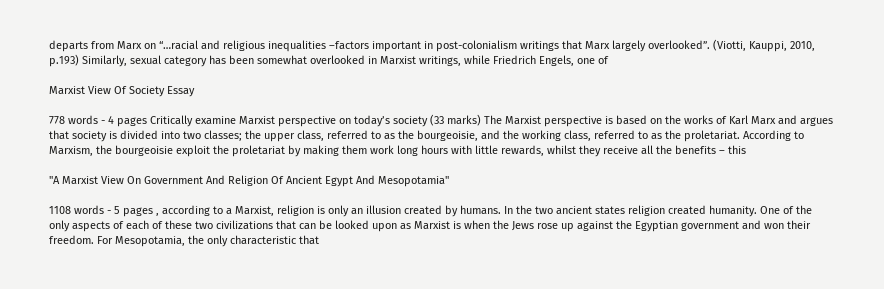departs from Marx on “…racial and religious inequalities –factors important in post-colonialism writings that Marx largely overlooked”. (Viotti, Kauppi, 2010, p.193) Similarly, sexual category has been somewhat overlooked in Marxist writings, while Friedrich Engels, one of

Marxist View Of Society Essay

778 words - 4 pages Critically examine Marxist perspective on today’s society (33 marks) The Marxist perspective is based on the works of Karl Marx and argues that society is divided into two classes; the upper class, referred to as the bourgeoisie, and the working class, referred to as the proletariat. According to Marxism, the bourgeoisie exploit the proletariat by making them work long hours with little rewards, whilst they receive all the benefits – this

"A Marxist View On Government And Religion Of Ancient Egypt And Mesopotamia"

1108 words - 5 pages , according to a Marxist, religion is only an illusion created by humans. In the two ancient states religion created humanity. One of the only aspects of each of these two civilizations that can be looked upon as Marxist is when the Jews rose up against the Egyptian government and won their freedom. For Mesopotamia, the only characteristic that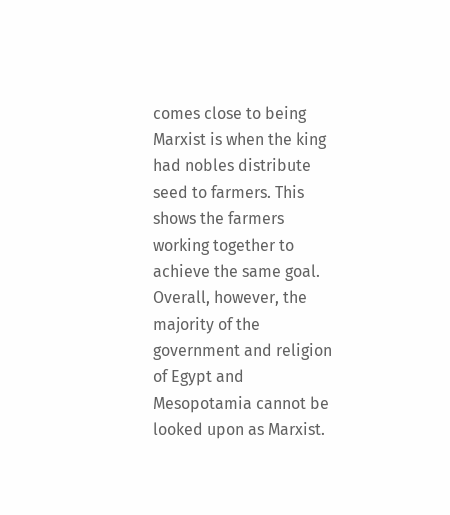comes close to being Marxist is when the king had nobles distribute seed to farmers. This shows the farmers working together to achieve the same goal. Overall, however, the majority of the government and religion of Egypt and Mesopotamia cannot be looked upon as Marxist.